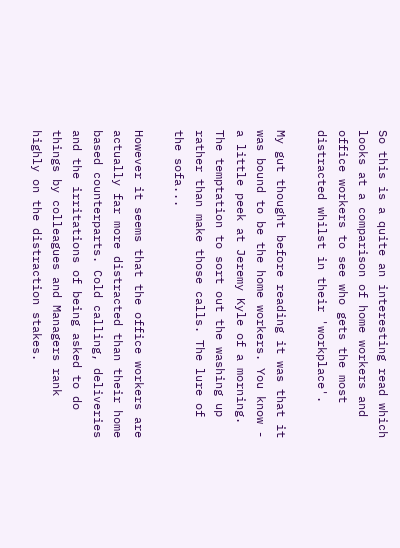So this is a quite an interesting read which looks at a comparison of home workers and office workers to see who gets the most distracted whilst in their 'workplace'.

My gut thought before reading it was that it was bound to be the home workers. You know - a little peek at Jeremy Kyle of a morning. The temptation to sort out the washing up rather than make those calls. The lure of the sofa...

However it seems that the office workers are actually far more distracted than their home based counterparts. Cold calling, deliveries and the irritations of being asked to do things by colleagues and Managers rank highly on the distraction stakes.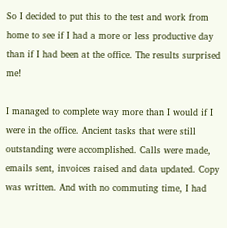So I decided to put this to the test and work from home to see if I had a more or less productive day than if I had been at the office. The results surprised me!

I managed to complete way more than I would if I were in the office. Ancient tasks that were still outstanding were accomplished. Calls were made, emails sent, invoices raised and data updated. Copy was written. And with no commuting time, I had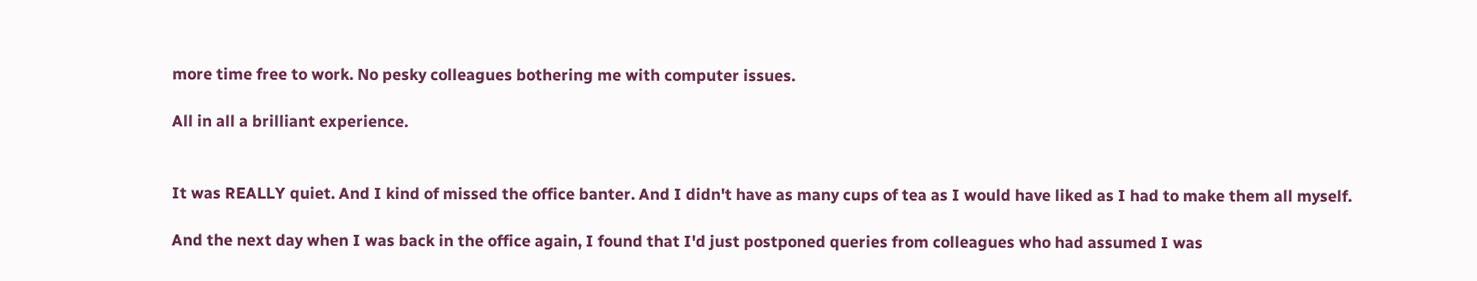more time free to work. No pesky colleagues bothering me with computer issues.

All in all a brilliant experience.


It was REALLY quiet. And I kind of missed the office banter. And I didn't have as many cups of tea as I would have liked as I had to make them all myself.

And the next day when I was back in the office again, I found that I'd just postponed queries from colleagues who had assumed I was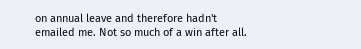on annual leave and therefore hadn't emailed me. Not so much of a win after all.